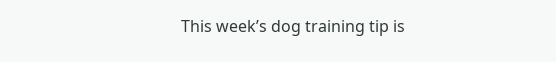This week’s dog training tip is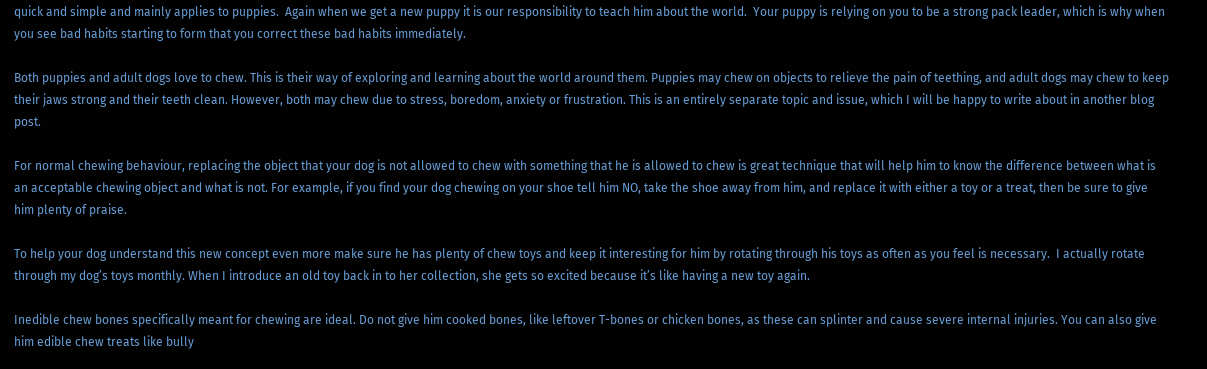quick and simple and mainly applies to puppies.  Again when we get a new puppy it is our responsibility to teach him about the world.  Your puppy is relying on you to be a strong pack leader, which is why when you see bad habits starting to form that you correct these bad habits immediately.

Both puppies and adult dogs love to chew. This is their way of exploring and learning about the world around them. Puppies may chew on objects to relieve the pain of teething, and adult dogs may chew to keep their jaws strong and their teeth clean. However, both may chew due to stress, boredom, anxiety or frustration. This is an entirely separate topic and issue, which I will be happy to write about in another blog post.

For normal chewing behaviour, replacing the object that your dog is not allowed to chew with something that he is allowed to chew is great technique that will help him to know the difference between what is an acceptable chewing object and what is not. For example, if you find your dog chewing on your shoe tell him NO, take the shoe away from him, and replace it with either a toy or a treat, then be sure to give him plenty of praise.

To help your dog understand this new concept even more make sure he has plenty of chew toys and keep it interesting for him by rotating through his toys as often as you feel is necessary.  I actually rotate through my dog’s toys monthly. When I introduce an old toy back in to her collection, she gets so excited because it’s like having a new toy again.

Inedible chew bones specifically meant for chewing are ideal. Do not give him cooked bones, like leftover T-bones or chicken bones, as these can splinter and cause severe internal injuries. You can also give him edible chew treats like bully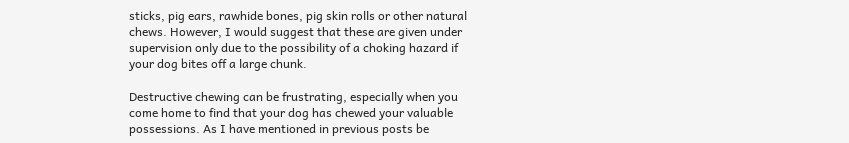sticks, pig ears, rawhide bones, pig skin rolls or other natural chews. However, I would suggest that these are given under supervision only due to the possibility of a choking hazard if your dog bites off a large chunk.

Destructive chewing can be frustrating, especially when you come home to find that your dog has chewed your valuable possessions. As I have mentioned in previous posts be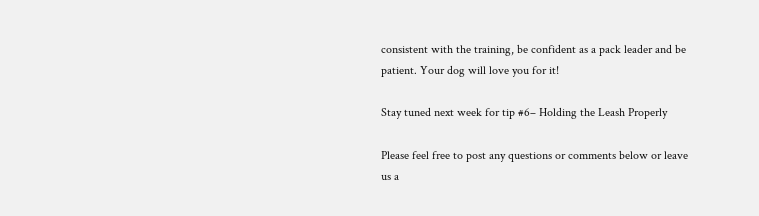consistent with the training, be confident as a pack leader and be patient. Your dog will love you for it!

Stay tuned next week for tip #6– Holding the Leash Properly

Please feel free to post any questions or comments below or leave us a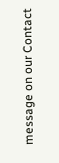message on our Contact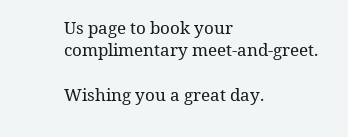Us page to book your complimentary meet-and-greet.

Wishing you a great day.